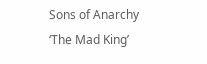Sons of Anarchy ‘The Mad King’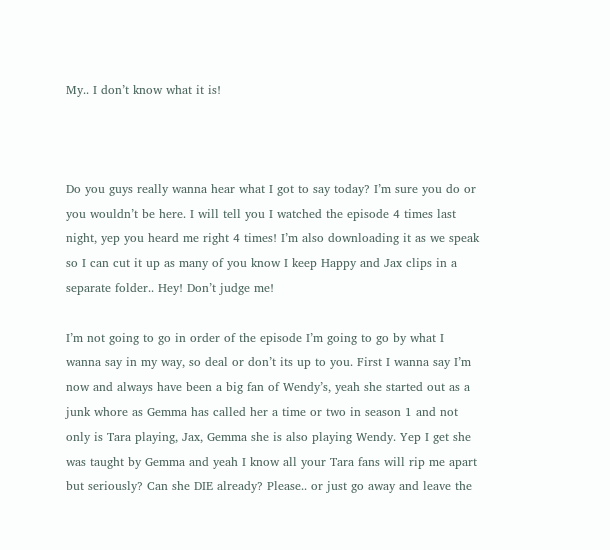My.. I don’t know what it is!



Do you guys really wanna hear what I got to say today? I’m sure you do or you wouldn’t be here. I will tell you I watched the episode 4 times last night, yep you heard me right 4 times! I’m also downloading it as we speak so I can cut it up as many of you know I keep Happy and Jax clips in a separate folder.. Hey! Don’t judge me!

I’m not going to go in order of the episode I’m going to go by what I wanna say in my way, so deal or don’t its up to you. First I wanna say I’m now and always have been a big fan of Wendy’s, yeah she started out as a junk whore as Gemma has called her a time or two in season 1 and not only is Tara playing, Jax, Gemma she is also playing Wendy. Yep I get she was taught by Gemma and yeah I know all your Tara fans will rip me apart but seriously? Can she DIE already? Please.. or just go away and leave the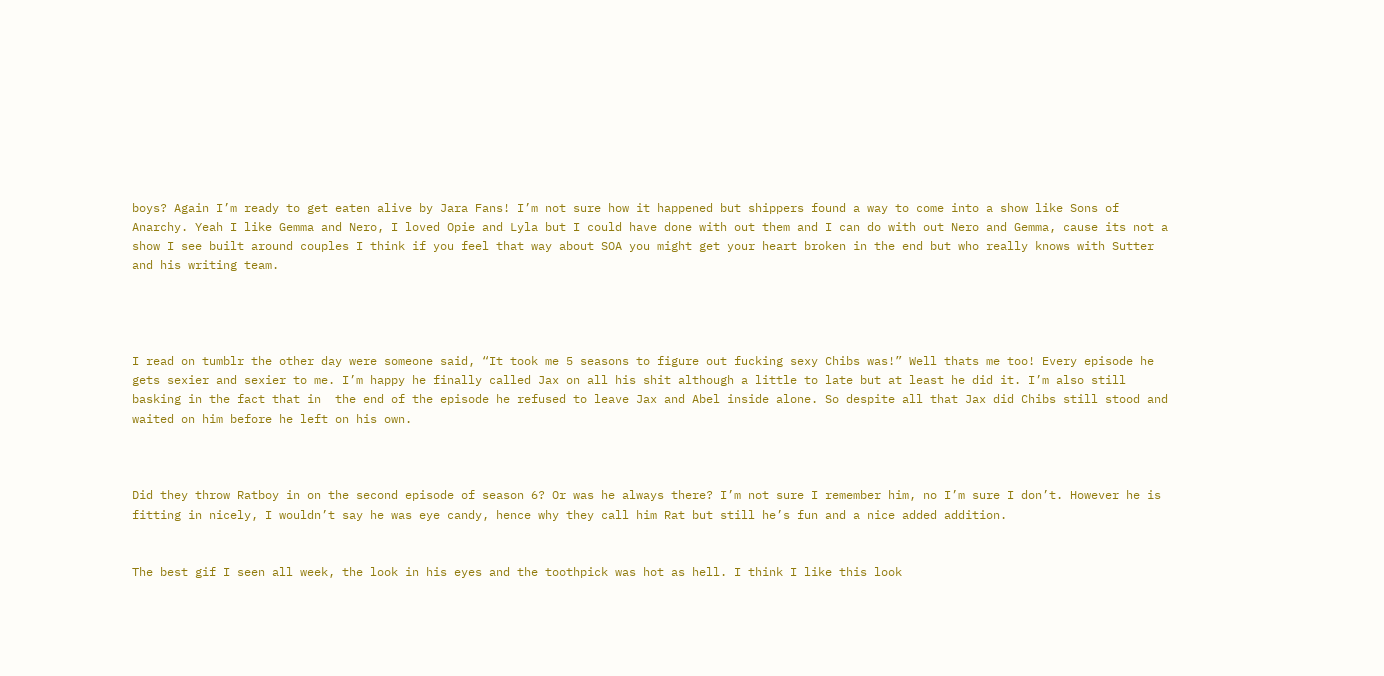boys? Again I’m ready to get eaten alive by Jara Fans! I’m not sure how it happened but shippers found a way to come into a show like Sons of Anarchy. Yeah I like Gemma and Nero, I loved Opie and Lyla but I could have done with out them and I can do with out Nero and Gemma, cause its not a show I see built around couples I think if you feel that way about SOA you might get your heart broken in the end but who really knows with Sutter and his writing team.




I read on tumblr the other day were someone said, “It took me 5 seasons to figure out fucking sexy Chibs was!” Well thats me too! Every episode he gets sexier and sexier to me. I’m happy he finally called Jax on all his shit although a little to late but at least he did it. I’m also still basking in the fact that in  the end of the episode he refused to leave Jax and Abel inside alone. So despite all that Jax did Chibs still stood and waited on him before he left on his own.



Did they throw Ratboy in on the second episode of season 6? Or was he always there? I’m not sure I remember him, no I’m sure I don’t. However he is fitting in nicely, I wouldn’t say he was eye candy, hence why they call him Rat but still he’s fun and a nice added addition.


The best gif I seen all week, the look in his eyes and the toothpick was hot as hell. I think I like this look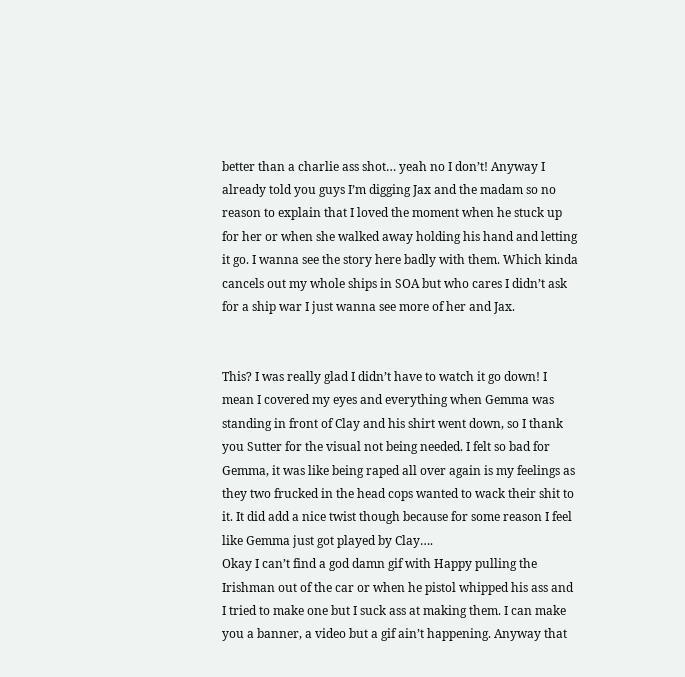better than a charlie ass shot… yeah no I don’t! Anyway I already told you guys I’m digging Jax and the madam so no reason to explain that I loved the moment when he stuck up for her or when she walked away holding his hand and letting it go. I wanna see the story here badly with them. Which kinda cancels out my whole ships in SOA but who cares I didn’t ask for a ship war I just wanna see more of her and Jax.


This? I was really glad I didn’t have to watch it go down! I mean I covered my eyes and everything when Gemma was standing in front of Clay and his shirt went down, so I thank you Sutter for the visual not being needed. I felt so bad for Gemma, it was like being raped all over again is my feelings as they two frucked in the head cops wanted to wack their shit to it. It did add a nice twist though because for some reason I feel like Gemma just got played by Clay….
Okay I can’t find a god damn gif with Happy pulling the Irishman out of the car or when he pistol whipped his ass and I tried to make one but I suck ass at making them. I can make you a banner, a video but a gif ain’t happening. Anyway that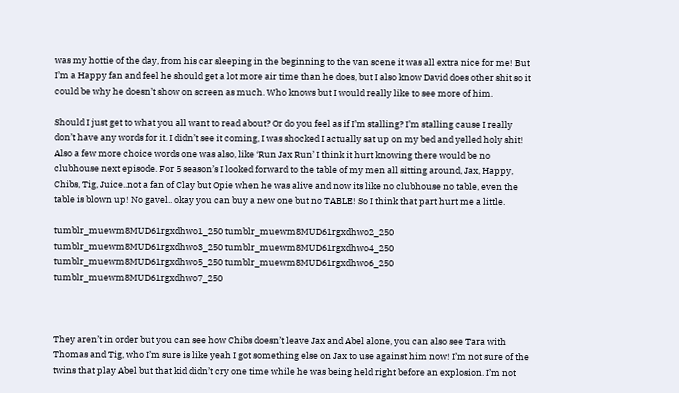was my hottie of the day, from his car sleeping in the beginning to the van scene it was all extra nice for me! But I’m a Happy fan and feel he should get a lot more air time than he does, but I also know David does other shit so it could be why he doesn’t show on screen as much. Who knows but I would really like to see more of him.

Should I just get to what you all want to read about? Or do you feel as if I’m stalling? I’m stalling cause I really don’t have any words for it. I didn’t see it coming, I was shocked I actually sat up on my bed and yelled holy shit! Also a few more choice words one was also, like ‘Run Jax Run’ I think it hurt knowing there would be no clubhouse next episode. For 5 season’s I looked forward to the table of my men all sitting around, Jax, Happy, Chibs, Tig, Juice..not a fan of Clay but Opie when he was alive and now its like no clubhouse no table, even the table is blown up! No gavel.. okay you can buy a new one but no TABLE! So I think that part hurt me a little.

tumblr_muewm8MUD61rgxdhwo1_250 tumblr_muewm8MUD61rgxdhwo2_250 tumblr_muewm8MUD61rgxdhwo3_250 tumblr_muewm8MUD61rgxdhwo4_250 tumblr_muewm8MUD61rgxdhwo5_250 tumblr_muewm8MUD61rgxdhwo6_250 tumblr_muewm8MUD61rgxdhwo7_250



They aren’t in order but you can see how Chibs doesn’t leave Jax and Abel alone, you can also see Tara with Thomas and Tig, who I’m sure is like yeah I got something else on Jax to use against him now! I’m not sure of the twins that play Abel but that kid didn’t cry one time while he was being held right before an explosion. I’m not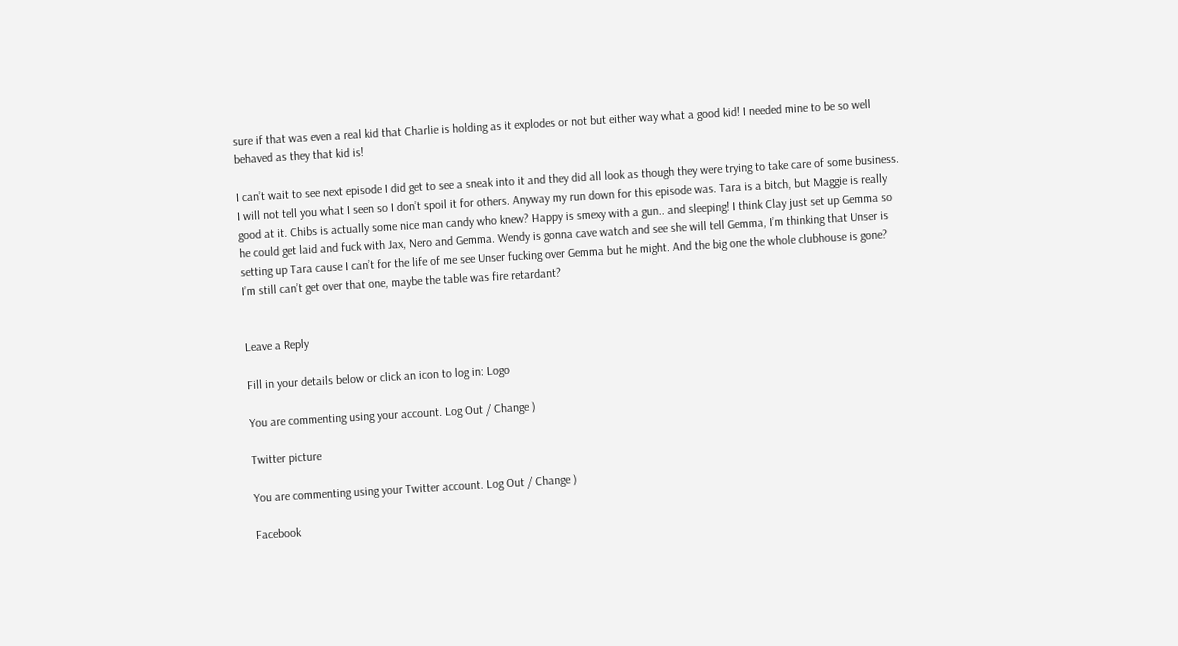sure if that was even a real kid that Charlie is holding as it explodes or not but either way what a good kid! I needed mine to be so well behaved as they that kid is!

I can’t wait to see next episode I did get to see a sneak into it and they did all look as though they were trying to take care of some business. I will not tell you what I seen so I don’t spoil it for others. Anyway my run down for this episode was. Tara is a bitch, but Maggie is really good at it. Chibs is actually some nice man candy who knew? Happy is smexy with a gun.. and sleeping! I think Clay just set up Gemma so he could get laid and fuck with Jax, Nero and Gemma. Wendy is gonna cave watch and see she will tell Gemma, I’m thinking that Unser is setting up Tara cause I can’t for the life of me see Unser fucking over Gemma but he might. And the big one the whole clubhouse is gone? I’m still can’t get over that one, maybe the table was fire retardant?


Leave a Reply

Fill in your details below or click an icon to log in: Logo

You are commenting using your account. Log Out / Change )

Twitter picture

You are commenting using your Twitter account. Log Out / Change )

Facebook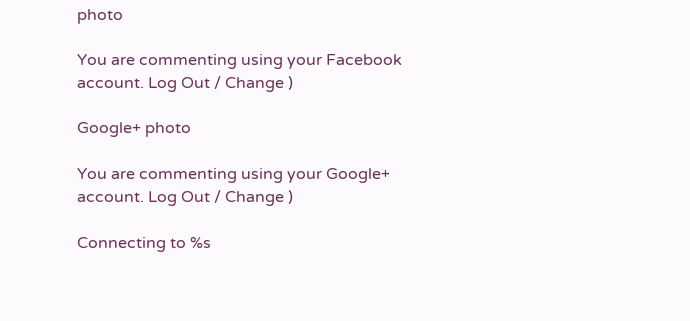photo

You are commenting using your Facebook account. Log Out / Change )

Google+ photo

You are commenting using your Google+ account. Log Out / Change )

Connecting to %s